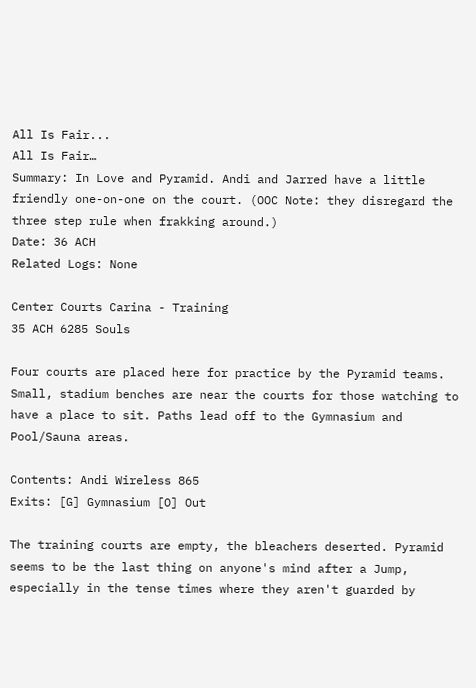All Is Fair...
All Is Fair…
Summary: In Love and Pyramid. Andi and Jarred have a little friendly one-on-one on the court. (OOC Note: they disregard the three step rule when frakking around.)
Date: 36 ACH
Related Logs: None

Center Courts Carina - Training
35 ACH 6285 Souls

Four courts are placed here for practice by the Pyramid teams. Small, stadium benches are near the courts for those watching to have a place to sit. Paths lead off to the Gymnasium and Pool/Sauna areas.

Contents: Andi Wireless 865
Exits: [G] Gymnasium [O] Out

The training courts are empty, the bleachers deserted. Pyramid seems to be the last thing on anyone's mind after a Jump, especially in the tense times where they aren't guarded by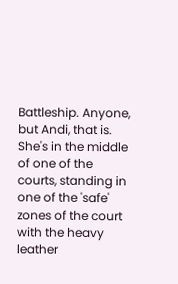Battleship. Anyone, but Andi, that is. She's in the middle of one of the courts, standing in one of the 'safe' zones of the court with the heavy leather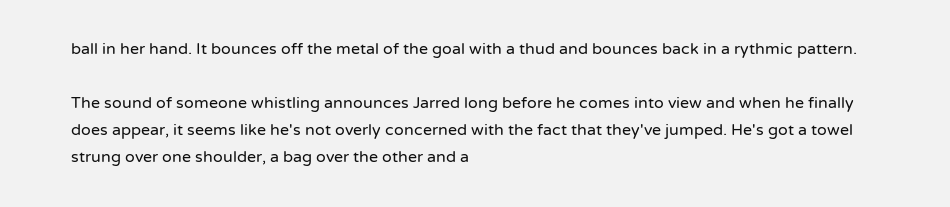ball in her hand. It bounces off the metal of the goal with a thud and bounces back in a rythmic pattern.

The sound of someone whistling announces Jarred long before he comes into view and when he finally does appear, it seems like he's not overly concerned with the fact that they've jumped. He's got a towel strung over one shoulder, a bag over the other and a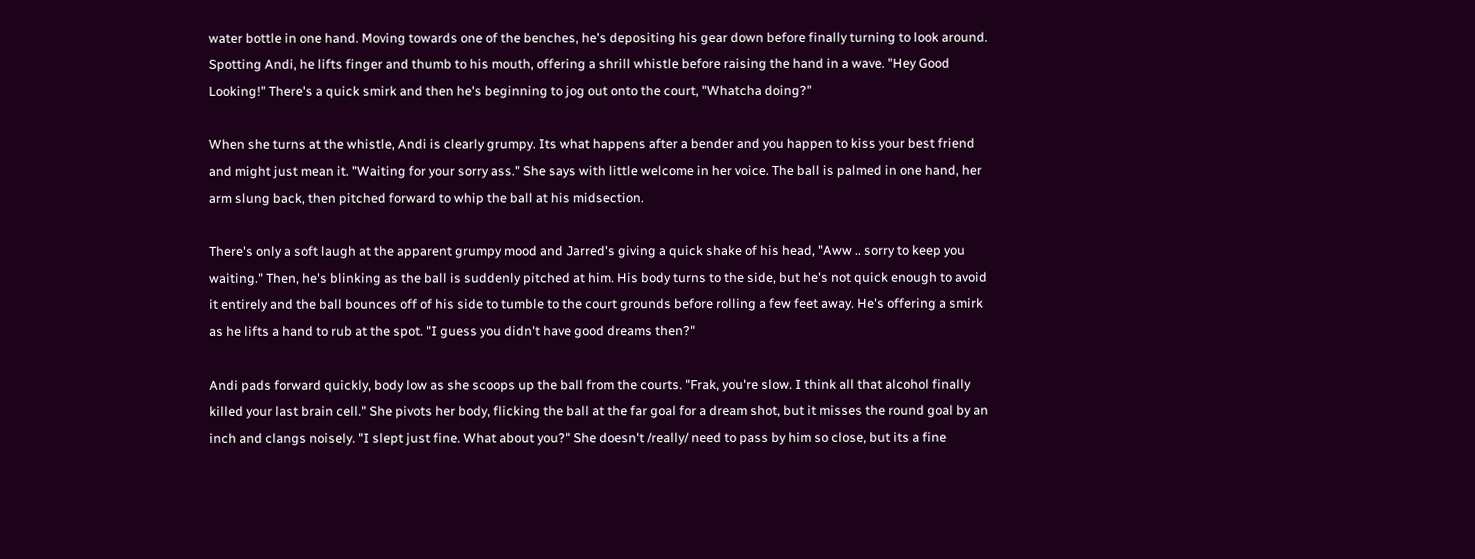water bottle in one hand. Moving towards one of the benches, he's depositing his gear down before finally turning to look around. Spotting Andi, he lifts finger and thumb to his mouth, offering a shrill whistle before raising the hand in a wave. "Hey Good Looking!" There's a quick smirk and then he's beginning to jog out onto the court, "Whatcha doing?"

When she turns at the whistle, Andi is clearly grumpy. Its what happens after a bender and you happen to kiss your best friend and might just mean it. "Waiting for your sorry ass." She says with little welcome in her voice. The ball is palmed in one hand, her arm slung back, then pitched forward to whip the ball at his midsection.

There's only a soft laugh at the apparent grumpy mood and Jarred's giving a quick shake of his head, "Aww .. sorry to keep you waiting." Then, he's blinking as the ball is suddenly pitched at him. His body turns to the side, but he's not quick enough to avoid it entirely and the ball bounces off of his side to tumble to the court grounds before rolling a few feet away. He's offering a smirk as he lifts a hand to rub at the spot. "I guess you didn't have good dreams then?"

Andi pads forward quickly, body low as she scoops up the ball from the courts. "Frak, you're slow. I think all that alcohol finally killed your last brain cell." She pivots her body, flicking the ball at the far goal for a dream shot, but it misses the round goal by an inch and clangs noisely. "I slept just fine. What about you?" She doesn't /really/ need to pass by him so close, but its a fine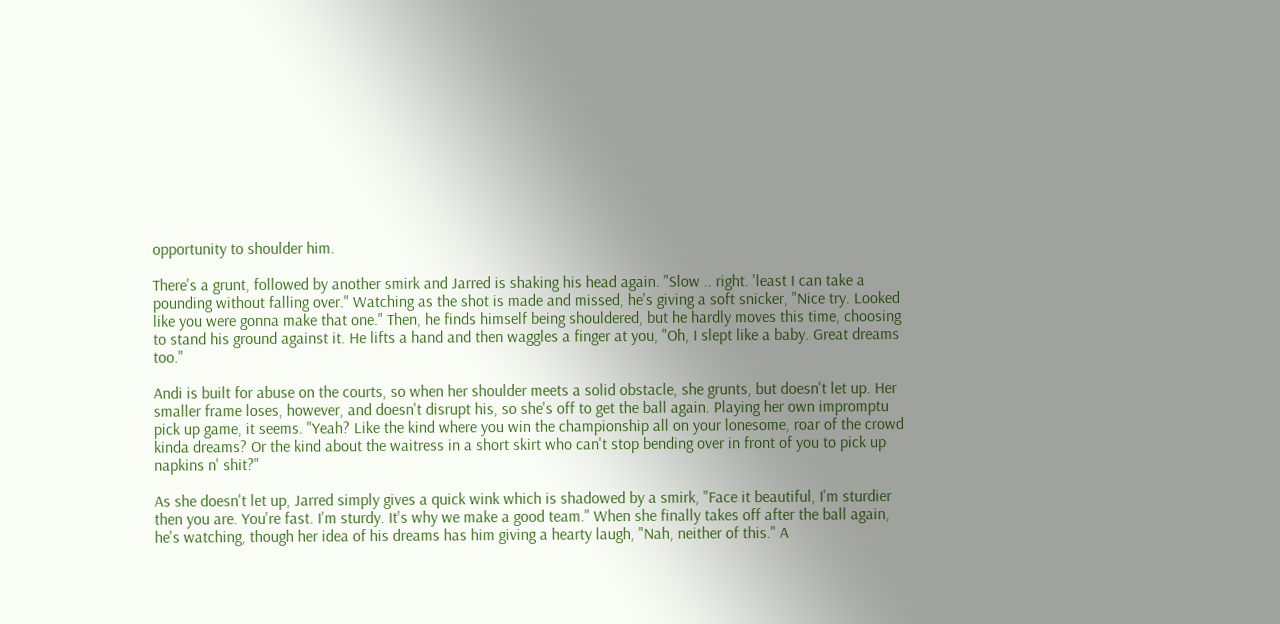opportunity to shoulder him.

There's a grunt, followed by another smirk and Jarred is shaking his head again. "Slow .. right. 'least I can take a pounding without falling over." Watching as the shot is made and missed, he's giving a soft snicker, "Nice try. Looked like you were gonna make that one." Then, he finds himself being shouldered, but he hardly moves this time, choosing to stand his ground against it. He lifts a hand and then waggles a finger at you, "Oh, I slept like a baby. Great dreams too."

Andi is built for abuse on the courts, so when her shoulder meets a solid obstacle, she grunts, but doesn't let up. Her smaller frame loses, however, and doesn't disrupt his, so she's off to get the ball again. Playing her own impromptu pick up game, it seems. "Yeah? Like the kind where you win the championship all on your lonesome, roar of the crowd kinda dreams? Or the kind about the waitress in a short skirt who can't stop bending over in front of you to pick up napkins n' shit?"

As she doesn't let up, Jarred simply gives a quick wink which is shadowed by a smirk, "Face it beautiful, I'm sturdier then you are. You're fast. I'm sturdy. It's why we make a good team." When she finally takes off after the ball again, he's watching, though her idea of his dreams has him giving a hearty laugh, "Nah, neither of this." A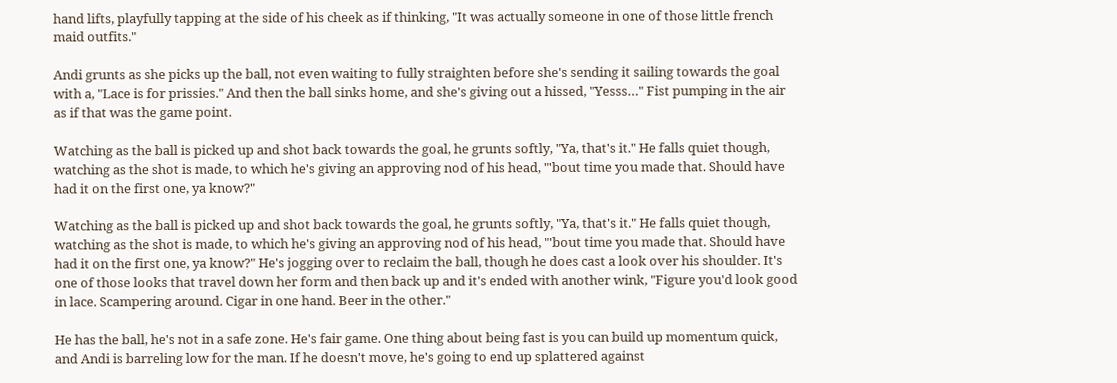hand lifts, playfully tapping at the side of his cheek as if thinking, "It was actually someone in one of those little french maid outfits."

Andi grunts as she picks up the ball, not even waiting to fully straighten before she's sending it sailing towards the goal with a, "Lace is for prissies." And then the ball sinks home, and she's giving out a hissed, "Yesss…" Fist pumping in the air as if that was the game point.

Watching as the ball is picked up and shot back towards the goal, he grunts softly, "Ya, that's it." He falls quiet though, watching as the shot is made, to which he's giving an approving nod of his head, "'bout time you made that. Should have had it on the first one, ya know?"

Watching as the ball is picked up and shot back towards the goal, he grunts softly, "Ya, that's it." He falls quiet though, watching as the shot is made, to which he's giving an approving nod of his head, "'bout time you made that. Should have had it on the first one, ya know?" He's jogging over to reclaim the ball, though he does cast a look over his shoulder. It's one of those looks that travel down her form and then back up and it's ended with another wink, "Figure you'd look good in lace. Scampering around. Cigar in one hand. Beer in the other."

He has the ball, he's not in a safe zone. He's fair game. One thing about being fast is you can build up momentum quick, and Andi is barreling low for the man. If he doesn't move, he's going to end up splattered against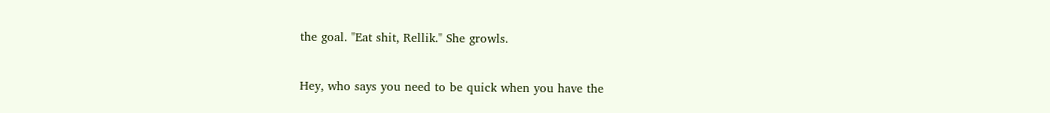the goal. "Eat shit, Rellik." She growls.

Hey, who says you need to be quick when you have the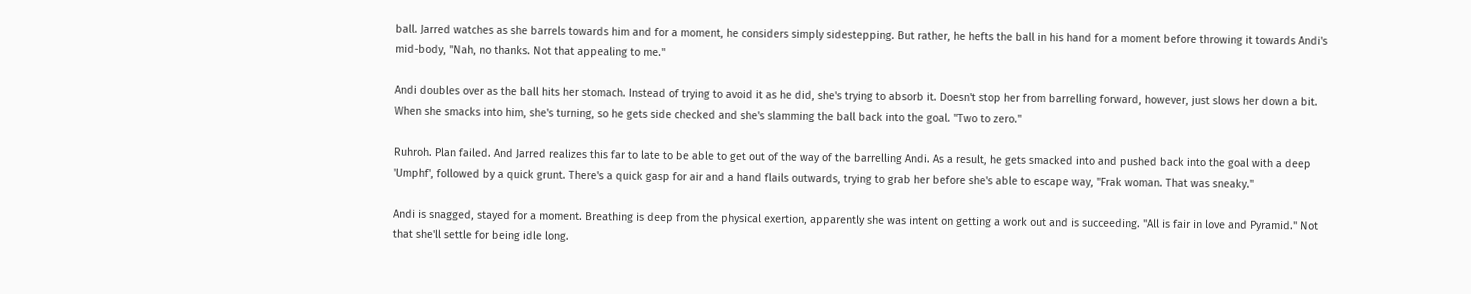ball. Jarred watches as she barrels towards him and for a moment, he considers simply sidestepping. But rather, he hefts the ball in his hand for a moment before throwing it towards Andi's mid-body, "Nah, no thanks. Not that appealing to me."

Andi doubles over as the ball hits her stomach. Instead of trying to avoid it as he did, she's trying to absorb it. Doesn't stop her from barrelling forward, however, just slows her down a bit. When she smacks into him, she's turning, so he gets side checked and she's slamming the ball back into the goal. "Two to zero."

Ruhroh. Plan failed. And Jarred realizes this far to late to be able to get out of the way of the barrelling Andi. As a result, he gets smacked into and pushed back into the goal with a deep 'Umphf', followed by a quick grunt. There's a quick gasp for air and a hand flails outwards, trying to grab her before she's able to escape way, "Frak woman. That was sneaky."

Andi is snagged, stayed for a moment. Breathing is deep from the physical exertion, apparently she was intent on getting a work out and is succeeding. "All is fair in love and Pyramid." Not that she'll settle for being idle long.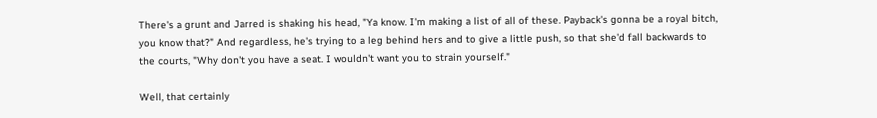There's a grunt and Jarred is shaking his head, "Ya know. I'm making a list of all of these. Payback's gonna be a royal bitch, you know that?" And regardless, he's trying to a leg behind hers and to give a little push, so that she'd fall backwards to the courts, "Why don't you have a seat. I wouldn't want you to strain yourself."

Well, that certainly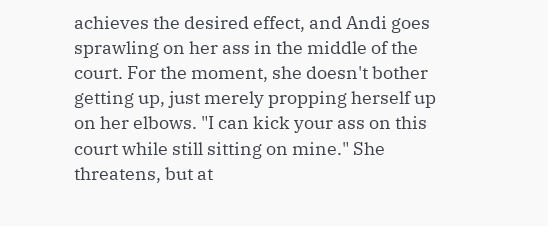achieves the desired effect, and Andi goes sprawling on her ass in the middle of the court. For the moment, she doesn't bother getting up, just merely propping herself up on her elbows. "I can kick your ass on this court while still sitting on mine." She threatens, but at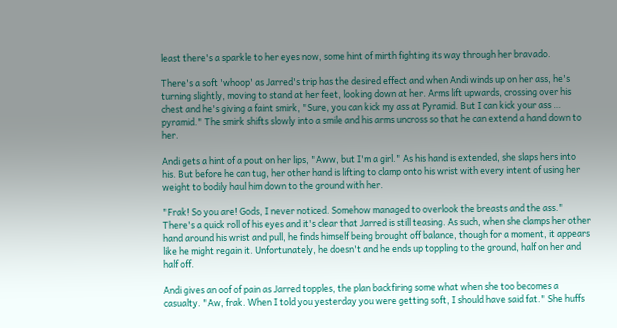least there's a sparkle to her eyes now, some hint of mirth fighting its way through her bravado.

There's a soft 'whoop' as Jarred's trip has the desired effect and when Andi winds up on her ass, he's turning slightly, moving to stand at her feet, looking down at her. Arms lift upwards, crossing over his chest and he's giving a faint smirk, "Sure, you can kick my ass at Pyramid. But I can kick your ass … pyramid." The smirk shifts slowly into a smile and his arms uncross so that he can extend a hand down to her.

Andi gets a hint of a pout on her lips, "Aww, but I'm a girl." As his hand is extended, she slaps hers into his. But before he can tug, her other hand is lifting to clamp onto his wrist with every intent of using her weight to bodily haul him down to the ground with her.

"Frak! So you are! Gods, I never noticed. Somehow managed to overlook the breasts and the ass." There's a quick roll of his eyes and it's clear that Jarred is still teasing. As such, when she clamps her other hand around his wrist and pull, he finds himself being brought off balance, though for a moment, it appears like he might regain it. Unfortunately, he doesn't and he ends up toppling to the ground, half on her and half off.

Andi gives an oof of pain as Jarred topples, the plan backfiring some what when she too becomes a casualty. "Aw, frak. When I told you yesterday you were getting soft, I should have said fat." She huffs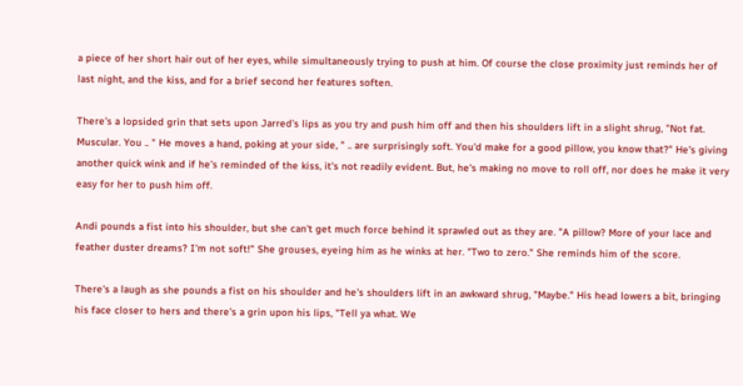a piece of her short hair out of her eyes, while simultaneously trying to push at him. Of course the close proximity just reminds her of last night, and the kiss, and for a brief second her features soften.

There's a lopsided grin that sets upon Jarred's lips as you try and push him off and then his shoulders lift in a slight shrug, "Not fat. Muscular. You .. " He moves a hand, poking at your side, " .. are surprisingly soft. You'd make for a good pillow, you know that?" He's giving another quick wink and if he's reminded of the kiss, it's not readily evident. But, he's making no move to roll off, nor does he make it very easy for her to push him off.

Andi pounds a fist into his shoulder, but she can't get much force behind it sprawled out as they are. "A pillow? More of your lace and feather duster dreams? I'm not soft!" She grouses, eyeing him as he winks at her. "Two to zero." She reminds him of the score.

There's a laugh as she pounds a fist on his shoulder and he's shoulders lift in an awkward shrug, "Maybe." His head lowers a bit, bringing his face closer to hers and there's a grin upon his lips, "Tell ya what. We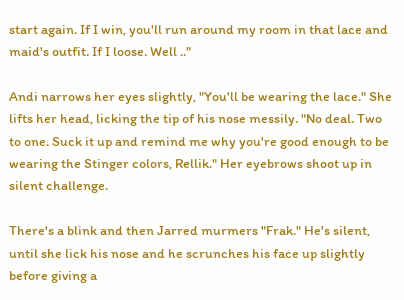start again. If I win, you'll run around my room in that lace and maid's outfit. If I loose. Well .."

Andi narrows her eyes slightly, "You'll be wearing the lace." She lifts her head, licking the tip of his nose messily. "No deal. Two to one. Suck it up and remind me why you're good enough to be wearing the Stinger colors, Rellik." Her eyebrows shoot up in silent challenge.

There's a blink and then Jarred murmers "Frak." He's silent, until she lick his nose and he scrunches his face up slightly before giving a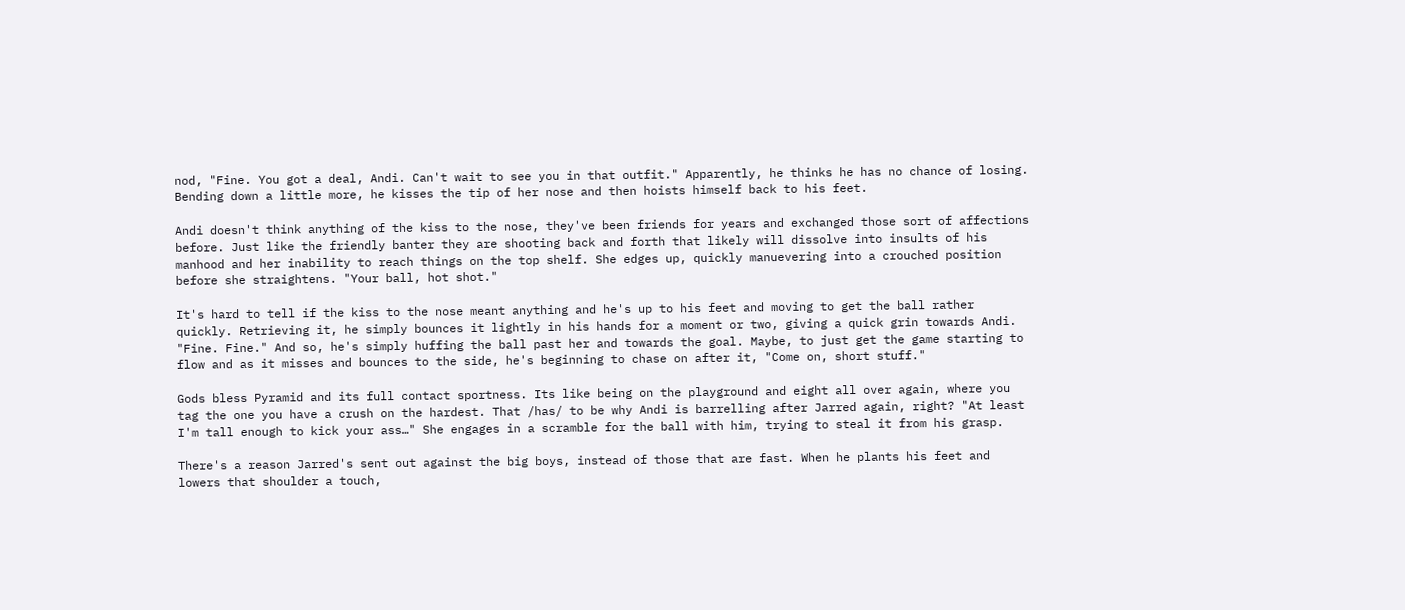nod, "Fine. You got a deal, Andi. Can't wait to see you in that outfit." Apparently, he thinks he has no chance of losing. Bending down a little more, he kisses the tip of her nose and then hoists himself back to his feet.

Andi doesn't think anything of the kiss to the nose, they've been friends for years and exchanged those sort of affections before. Just like the friendly banter they are shooting back and forth that likely will dissolve into insults of his manhood and her inability to reach things on the top shelf. She edges up, quickly manuevering into a crouched position before she straightens. "Your ball, hot shot."

It's hard to tell if the kiss to the nose meant anything and he's up to his feet and moving to get the ball rather quickly. Retrieving it, he simply bounces it lightly in his hands for a moment or two, giving a quick grin towards Andi. "Fine. Fine." And so, he's simply huffing the ball past her and towards the goal. Maybe, to just get the game starting to flow and as it misses and bounces to the side, he's beginning to chase on after it, "Come on, short stuff."

Gods bless Pyramid and its full contact sportness. Its like being on the playground and eight all over again, where you tag the one you have a crush on the hardest. That /has/ to be why Andi is barrelling after Jarred again, right? "At least I'm tall enough to kick your ass…" She engages in a scramble for the ball with him, trying to steal it from his grasp.

There's a reason Jarred's sent out against the big boys, instead of those that are fast. When he plants his feet and lowers that shoulder a touch,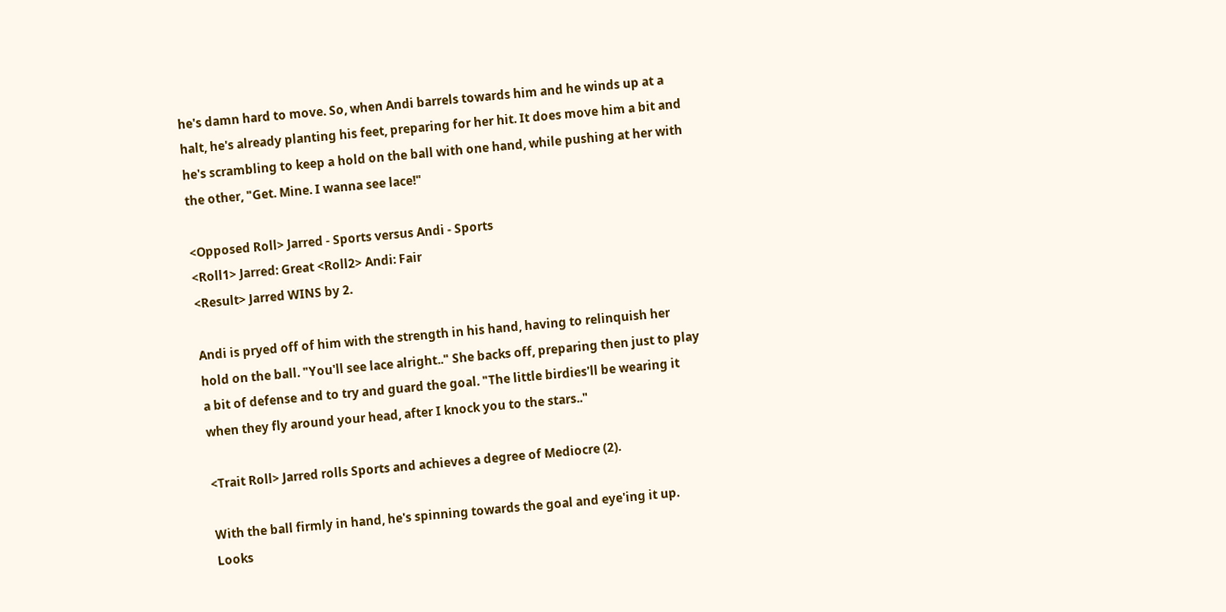he's damn hard to move. So, when Andi barrels towards him and he winds up at a halt, he's already planting his feet, preparing for her hit. It does move him a bit and he's scrambling to keep a hold on the ball with one hand, while pushing at her with the other, "Get. Mine. I wanna see lace!"

<Opposed Roll> Jarred - Sports versus Andi - Sports
<Roll1> Jarred: Great <Roll2> Andi: Fair
<Result> Jarred WINS by 2.

Andi is pryed off of him with the strength in his hand, having to relinquish her hold on the ball. "You'll see lace alright.." She backs off, preparing then just to play a bit of defense and to try and guard the goal. "The little birdies'll be wearing it when they fly around your head, after I knock you to the stars.."

<Trait Roll> Jarred rolls Sports and achieves a degree of Mediocre (2).

With the ball firmly in hand, he's spinning towards the goal and eye'ing it up. Looks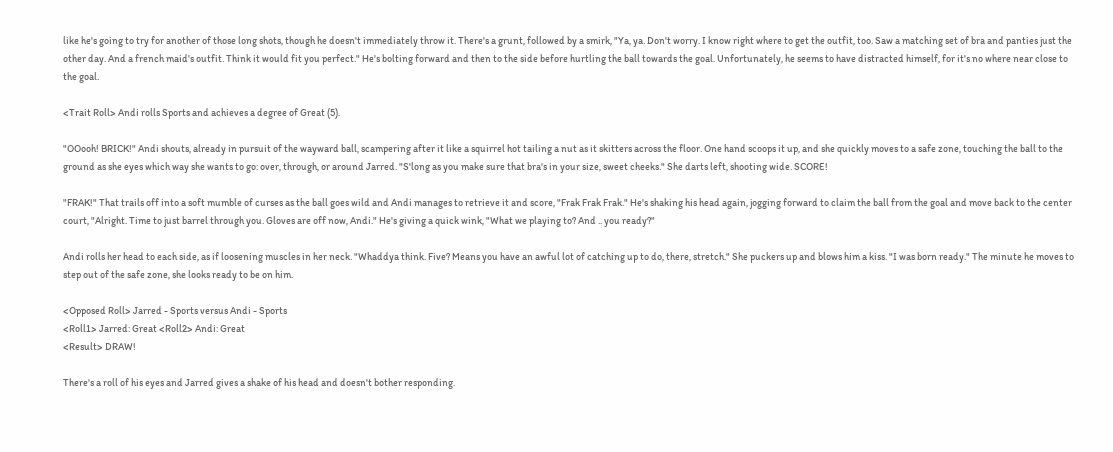like he's going to try for another of those long shots, though he doesn't immediately throw it. There's a grunt, followed by a smirk, "Ya, ya. Don't worry. I know right where to get the outfit, too. Saw a matching set of bra and panties just the other day. And a french maid's outfit. Think it would fit you perfect." He's bolting forward and then to the side before hurtling the ball towards the goal. Unfortunately, he seems to have distracted himself, for it's no where near close to the goal.

<Trait Roll> Andi rolls Sports and achieves a degree of Great (5).

"OOooh! BRICK!" Andi shouts, already in pursuit of the wayward ball, scampering after it like a squirrel hot tailing a nut as it skitters across the floor. One hand scoops it up, and she quickly moves to a safe zone, touching the ball to the ground as she eyes which way she wants to go: over, through, or around Jarred. "S'long as you make sure that bra's in your size, sweet cheeks." She darts left, shooting wide. SCORE!

"FRAK!" That trails off into a soft mumble of curses as the ball goes wild and Andi manages to retrieve it and score, "Frak Frak Frak." He's shaking his head again, jogging forward to claim the ball from the goal and move back to the center court, "Alright. Time to just barrel through you. Gloves are off now, Andi." He's giving a quick wink, "What we playing to? And .. you ready?"

Andi rolls her head to each side, as if loosening muscles in her neck. "Whaddya think. Five? Means you have an awful lot of catching up to do, there, stretch." She puckers up and blows him a kiss. "I was born ready." The minute he moves to step out of the safe zone, she looks ready to be on him.

<Opposed Roll> Jarred - Sports versus Andi - Sports
<Roll1> Jarred: Great <Roll2> Andi: Great
<Result> DRAW!

There's a roll of his eyes and Jarred gives a shake of his head and doesn't bother responding.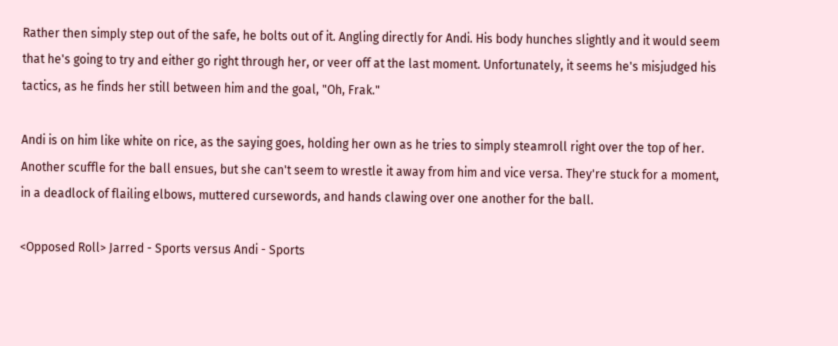Rather then simply step out of the safe, he bolts out of it. Angling directly for Andi. His body hunches slightly and it would seem that he's going to try and either go right through her, or veer off at the last moment. Unfortunately, it seems he's misjudged his tactics, as he finds her still between him and the goal, "Oh, Frak."

Andi is on him like white on rice, as the saying goes, holding her own as he tries to simply steamroll right over the top of her. Another scuffle for the ball ensues, but she can't seem to wrestle it away from him and vice versa. They're stuck for a moment, in a deadlock of flailing elbows, muttered cursewords, and hands clawing over one another for the ball.

<Opposed Roll> Jarred - Sports versus Andi - Sports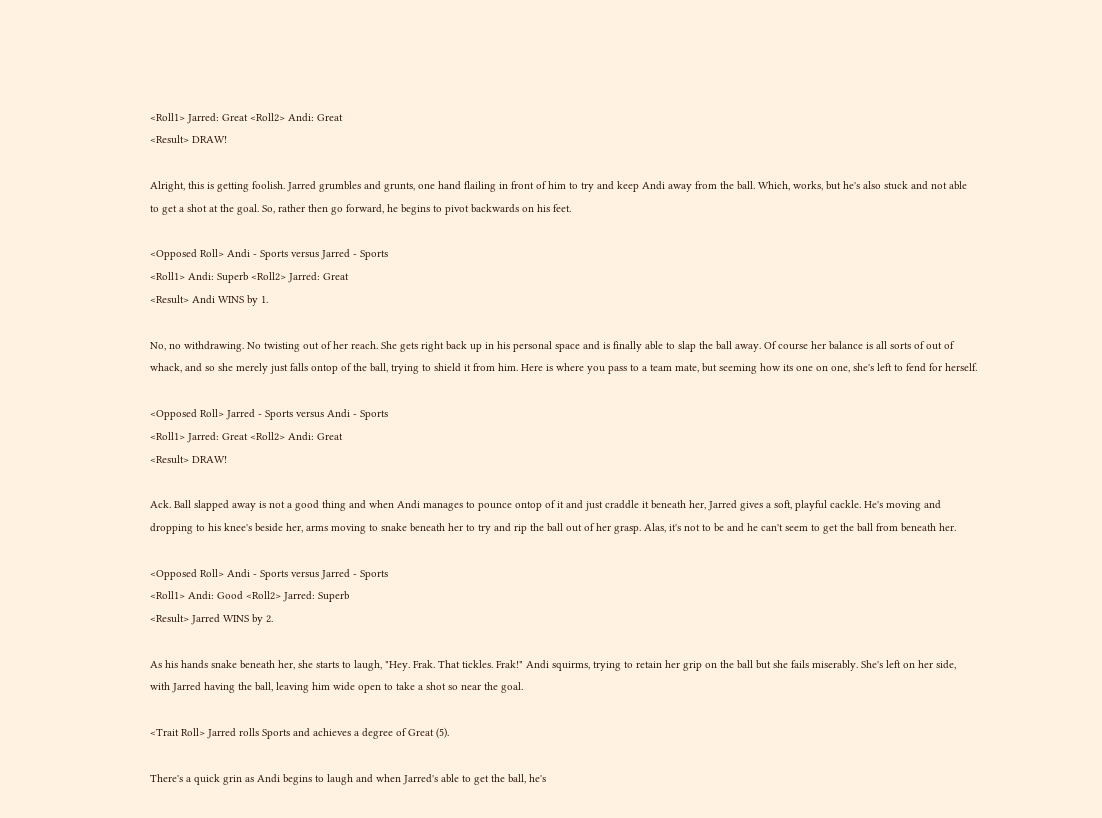<Roll1> Jarred: Great <Roll2> Andi: Great
<Result> DRAW!

Alright, this is getting foolish. Jarred grumbles and grunts, one hand flailing in front of him to try and keep Andi away from the ball. Which, works, but he's also stuck and not able to get a shot at the goal. So, rather then go forward, he begins to pivot backwards on his feet.

<Opposed Roll> Andi - Sports versus Jarred - Sports
<Roll1> Andi: Superb <Roll2> Jarred: Great
<Result> Andi WINS by 1.

No, no withdrawing. No twisting out of her reach. She gets right back up in his personal space and is finally able to slap the ball away. Of course her balance is all sorts of out of whack, and so she merely just falls ontop of the ball, trying to shield it from him. Here is where you pass to a team mate, but seeming how its one on one, she's left to fend for herself.

<Opposed Roll> Jarred - Sports versus Andi - Sports
<Roll1> Jarred: Great <Roll2> Andi: Great
<Result> DRAW!

Ack. Ball slapped away is not a good thing and when Andi manages to pounce ontop of it and just craddle it beneath her, Jarred gives a soft, playful cackle. He's moving and dropping to his knee's beside her, arms moving to snake beneath her to try and rip the ball out of her grasp. Alas, it's not to be and he can't seem to get the ball from beneath her.

<Opposed Roll> Andi - Sports versus Jarred - Sports
<Roll1> Andi: Good <Roll2> Jarred: Superb
<Result> Jarred WINS by 2.

As his hands snake beneath her, she starts to laugh, "Hey. Frak. That tickles. Frak!" Andi squirms, trying to retain her grip on the ball but she fails miserably. She's left on her side, with Jarred having the ball, leaving him wide open to take a shot so near the goal.

<Trait Roll> Jarred rolls Sports and achieves a degree of Great (5).

There's a quick grin as Andi begins to laugh and when Jarred's able to get the ball, he's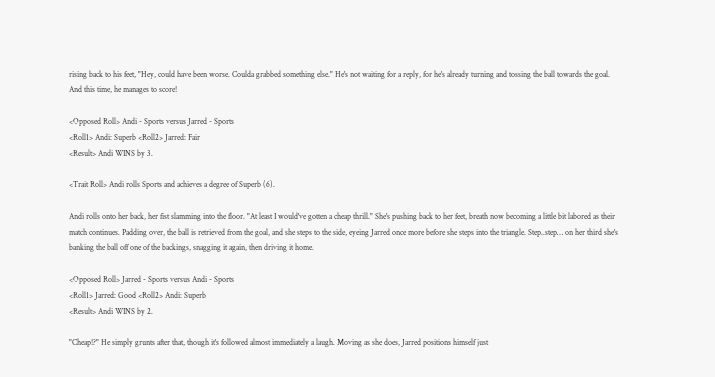rising back to his feet, "Hey, could have been worse. Coulda grabbed something else." He's not waiting for a reply, for he's already turning and tossing the ball towards the goal. And this time, he manages to score!

<Opposed Roll> Andi - Sports versus Jarred - Sports
<Roll1> Andi: Superb <Roll2> Jarred: Fair
<Result> Andi WINS by 3.

<Trait Roll> Andi rolls Sports and achieves a degree of Superb (6).

Andi rolls onto her back, her fist slamming into the floor. "At least I would've gotten a cheap thrill." She's pushing back to her feet, breath now becoming a little bit labored as their match continues. Padding over, the ball is retrieved from the goal, and she steps to the side, eyeing Jarred once more before she steps into the triangle. Step..step… on her third she's banking the ball off one of the backings, snagging it again, then driving it home.

<Opposed Roll> Jarred - Sports versus Andi - Sports
<Roll1> Jarred: Good <Roll2> Andi: Superb
<Result> Andi WINS by 2.

"Cheap!?" He simply grunts after that, though it's followed almost immediately a laugh. Moving as she does, Jarred positions himself just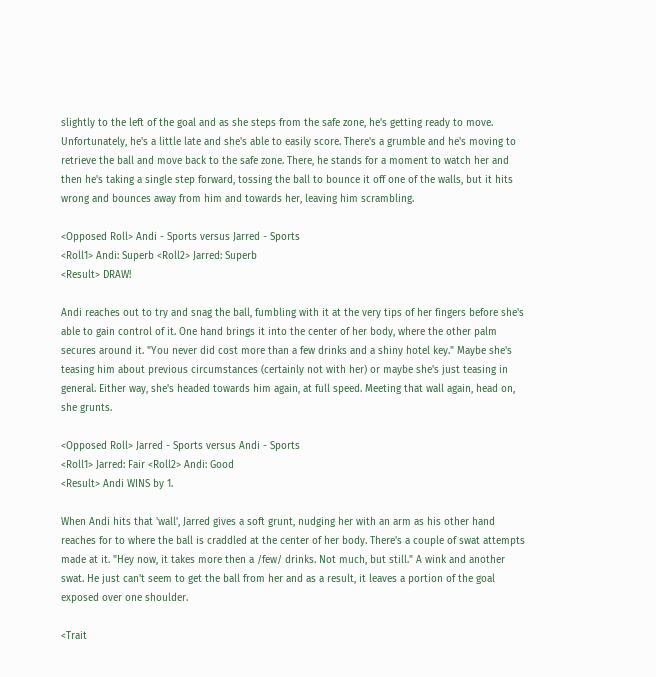slightly to the left of the goal and as she steps from the safe zone, he's getting ready to move. Unfortunately, he's a little late and she's able to easily score. There's a grumble and he's moving to retrieve the ball and move back to the safe zone. There, he stands for a moment to watch her and then he's taking a single step forward, tossing the ball to bounce it off one of the walls, but it hits wrong and bounces away from him and towards her, leaving him scrambling.

<Opposed Roll> Andi - Sports versus Jarred - Sports
<Roll1> Andi: Superb <Roll2> Jarred: Superb
<Result> DRAW!

Andi reaches out to try and snag the ball, fumbling with it at the very tips of her fingers before she's able to gain control of it. One hand brings it into the center of her body, where the other palm secures around it. "You never did cost more than a few drinks and a shiny hotel key." Maybe she's teasing him about previous circumstances (certainly not with her) or maybe she's just teasing in general. Either way, she's headed towards him again, at full speed. Meeting that wall again, head on, she grunts.

<Opposed Roll> Jarred - Sports versus Andi - Sports
<Roll1> Jarred: Fair <Roll2> Andi: Good
<Result> Andi WINS by 1.

When Andi hits that 'wall', Jarred gives a soft grunt, nudging her with an arm as his other hand reaches for to where the ball is craddled at the center of her body. There's a couple of swat attempts made at it. "Hey now, it takes more then a /few/ drinks. Not much, but still." A wink and another swat. He just can't seem to get the ball from her and as a result, it leaves a portion of the goal exposed over one shoulder.

<Trait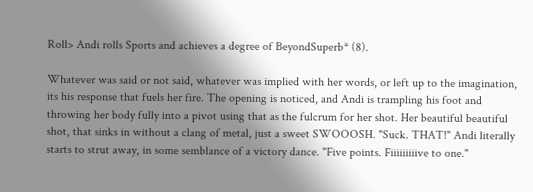Roll> Andi rolls Sports and achieves a degree of BeyondSuperb* (8).

Whatever was said or not said, whatever was implied with her words, or left up to the imagination, its his response that fuels her fire. The opening is noticed, and Andi is trampling his foot and throwing her body fully into a pivot using that as the fulcrum for her shot. Her beautiful beautiful shot, that sinks in without a clang of metal, just a sweet SWOOOSH. "Suck. THAT!" Andi literally starts to strut away, in some semblance of a victory dance. "Five points. Fiiiiiiiiive to one."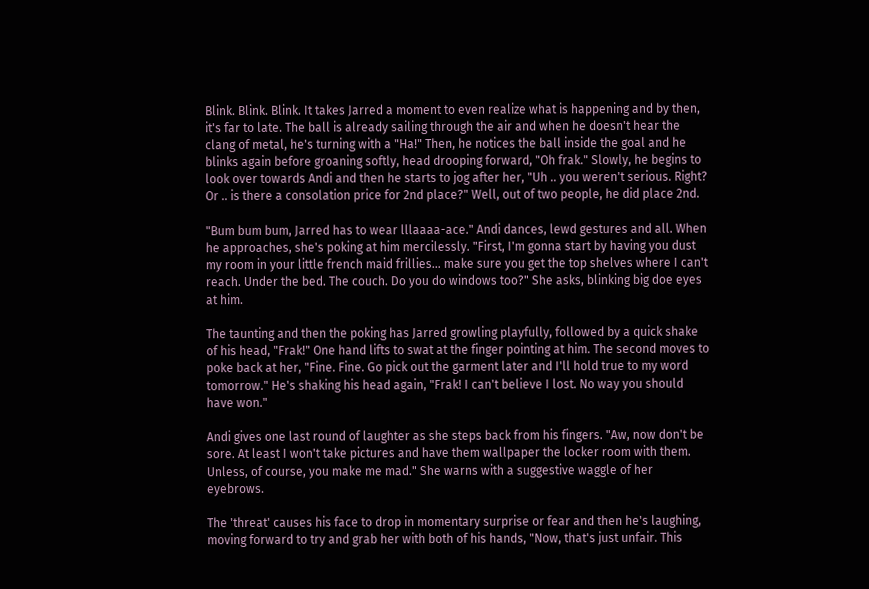Blink. Blink. Blink. It takes Jarred a moment to even realize what is happening and by then, it's far to late. The ball is already sailing through the air and when he doesn't hear the clang of metal, he's turning with a "Ha!" Then, he notices the ball inside the goal and he blinks again before groaning softly, head drooping forward, "Oh frak." Slowly, he begins to look over towards Andi and then he starts to jog after her, "Uh .. you weren't serious. Right? Or .. is there a consolation price for 2nd place?" Well, out of two people, he did place 2nd.

"Bum bum bum, Jarred has to wear lllaaaa-ace." Andi dances, lewd gestures and all. When he approaches, she's poking at him mercilessly. "First, I'm gonna start by having you dust my room in your little french maid frillies… make sure you get the top shelves where I can't reach. Under the bed. The couch. Do you do windows too?" She asks, blinking big doe eyes at him.

The taunting and then the poking has Jarred growling playfully, followed by a quick shake of his head, "Frak!" One hand lifts to swat at the finger pointing at him. The second moves to poke back at her, "Fine. Fine. Go pick out the garment later and I'll hold true to my word tomorrow." He's shaking his head again, "Frak! I can't believe I lost. No way you should have won."

Andi gives one last round of laughter as she steps back from his fingers. "Aw, now don't be sore. At least I won't take pictures and have them wallpaper the locker room with them. Unless, of course, you make me mad." She warns with a suggestive waggle of her eyebrows.

The 'threat' causes his face to drop in momentary surprise or fear and then he's laughing, moving forward to try and grab her with both of his hands, "Now, that's just unfair. This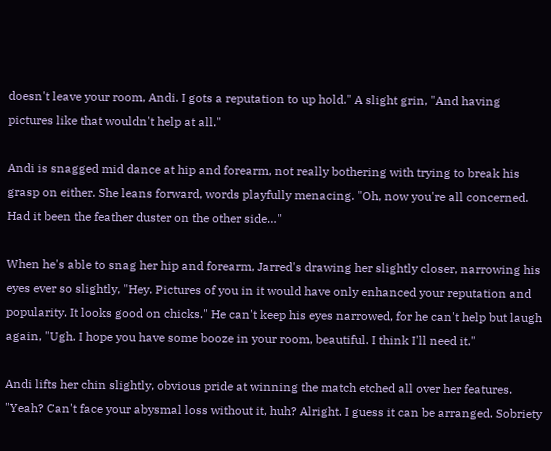doesn't leave your room, Andi. I gots a reputation to up hold." A slight grin, "And having pictures like that wouldn't help at all."

Andi is snagged mid dance at hip and forearm, not really bothering with trying to break his grasp on either. She leans forward, words playfully menacing. "Oh, now you're all concerned. Had it been the feather duster on the other side…"

When he's able to snag her hip and forearm, Jarred's drawing her slightly closer, narrowing his eyes ever so slightly, "Hey. Pictures of you in it would have only enhanced your reputation and popularity. It looks good on chicks." He can't keep his eyes narrowed, for he can't help but laugh again, "Ugh. I hope you have some booze in your room, beautiful. I think I'll need it."

Andi lifts her chin slightly, obvious pride at winning the match etched all over her features. "Yeah? Can't face your abysmal loss without it, huh? Alright. I guess it can be arranged. Sobriety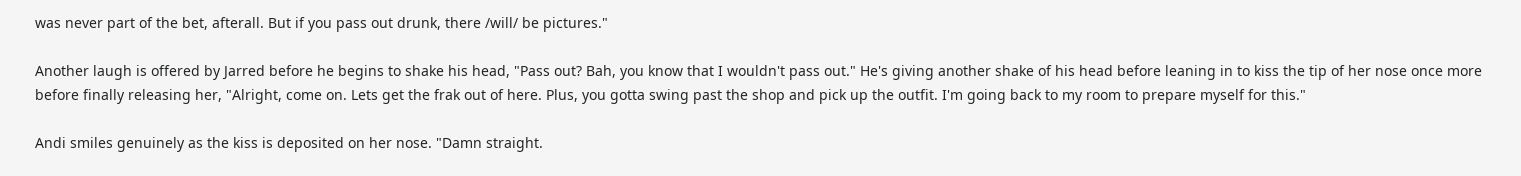was never part of the bet, afterall. But if you pass out drunk, there /will/ be pictures."

Another laugh is offered by Jarred before he begins to shake his head, "Pass out? Bah, you know that I wouldn't pass out." He's giving another shake of his head before leaning in to kiss the tip of her nose once more before finally releasing her, "Alright, come on. Lets get the frak out of here. Plus, you gotta swing past the shop and pick up the outfit. I'm going back to my room to prepare myself for this."

Andi smiles genuinely as the kiss is deposited on her nose. "Damn straight.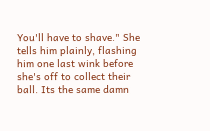You'll have to shave." She tells him plainly, flashing him one last wink before she's off to collect their ball. Its the same damn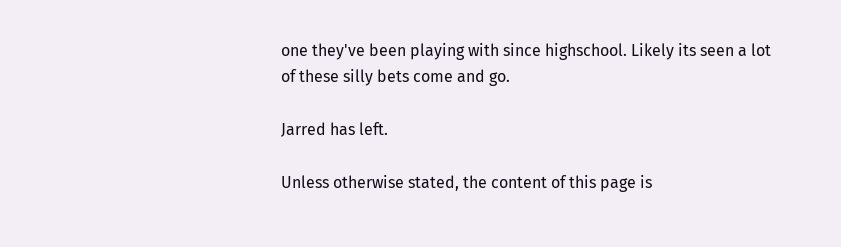one they've been playing with since highschool. Likely its seen a lot of these silly bets come and go.

Jarred has left.

Unless otherwise stated, the content of this page is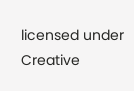licensed under Creative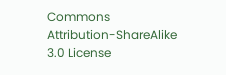Commons Attribution-ShareAlike 3.0 License